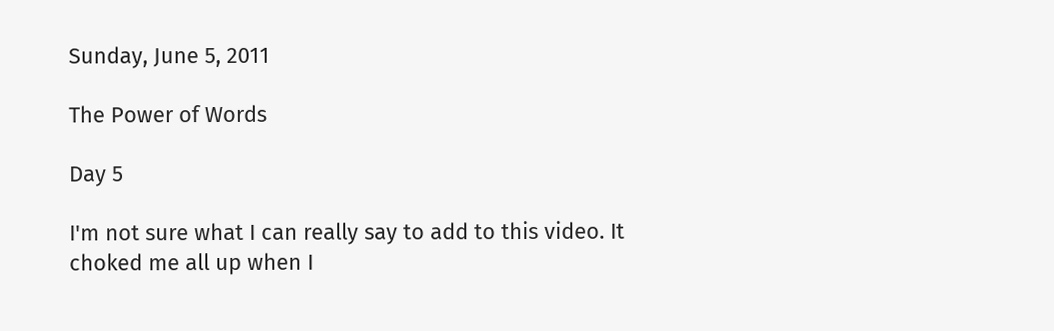Sunday, June 5, 2011

The Power of Words

Day 5

I'm not sure what I can really say to add to this video. It choked me all up when I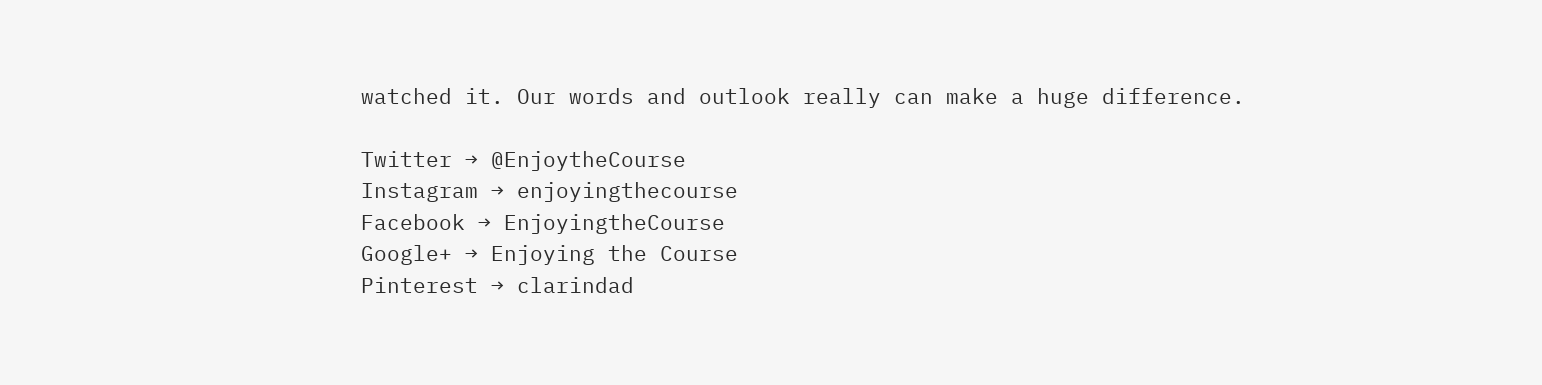watched it. Our words and outlook really can make a huge difference.

Twitter → @EnjoytheCourse
Instagram → enjoyingthecourse
Facebook → EnjoyingtheCourse
Google+ → Enjoying the Course
Pinterest → clarindad